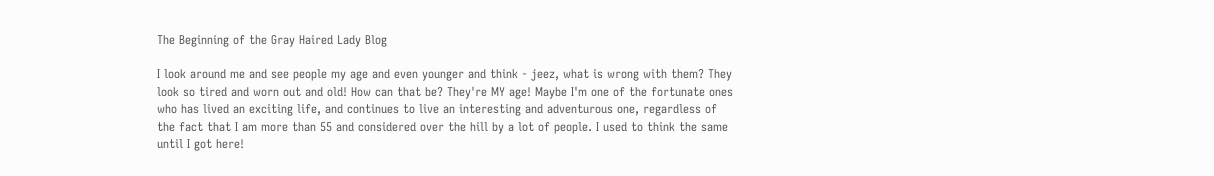The Beginning of the Gray Haired Lady Blog

I look around me and see people my age and even younger and think - jeez, what is wrong with them? They look so tired and worn out and old! How can that be? They're MY age! Maybe I'm one of the fortunate ones who has lived an exciting life, and continues to live an interesting and adventurous one, regardless of the fact that I am more than 55 and considered over the hill by a lot of people. I used to think the same until I got here!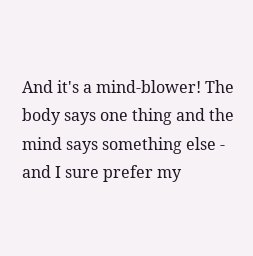And it's a mind-blower! The body says one thing and the mind says something else - and I sure prefer my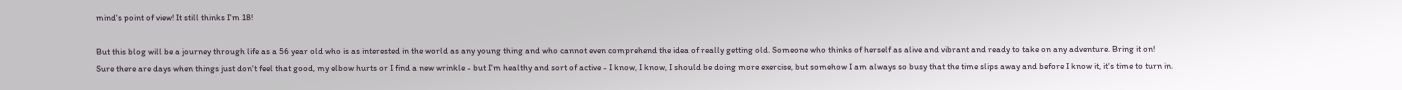mind's point of view! It still thinks I'm 18!

But this blog will be a journey through life as a 56 year old who is as interested in the world as any young thing and who cannot even comprehend the idea of really getting old. Someone who thinks of herself as alive and vibrant and ready to take on any adventure. Bring it on!
Sure there are days when things just don't feel that good, my elbow hurts or I find a new wrinkle - but I'm healthy and sort of active - I know, I know, I should be doing more exercise, but somehow I am always so busy that the time slips away and before I know it, it's time to turn in.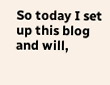So today I set up this blog and will,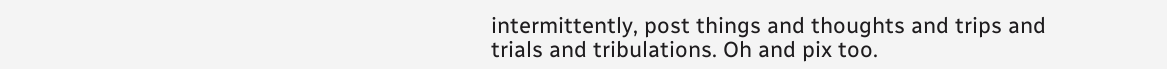intermittently, post things and thoughts and trips and trials and tribulations. Oh and pix too.